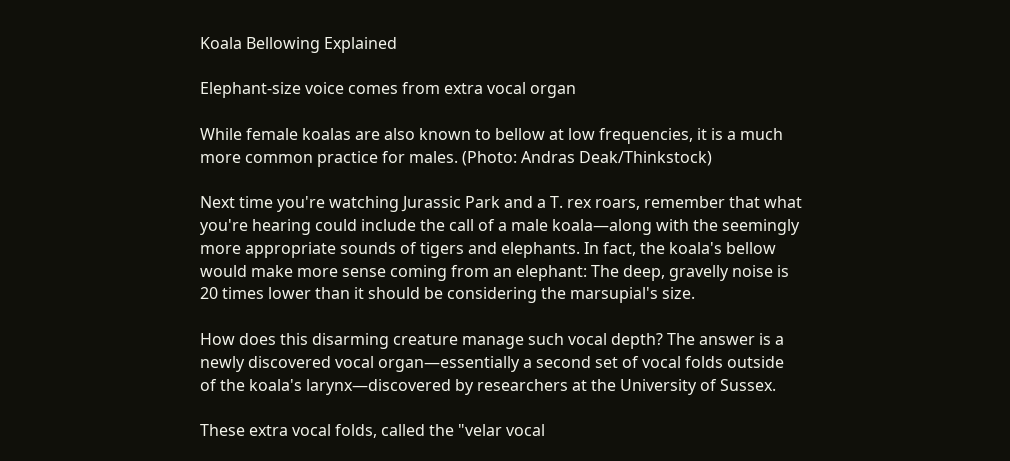Koala Bellowing Explained

Elephant-size voice comes from extra vocal organ

While female koalas are also known to bellow at low frequencies, it is a much more common practice for males. (Photo: Andras Deak/Thinkstock)

Next time you're watching Jurassic Park and a T. rex roars, remember that what you're hearing could include the call of a male koala—along with the seemingly more appropriate sounds of tigers and elephants. In fact, the koala's bellow would make more sense coming from an elephant: The deep, gravelly noise is 20 times lower than it should be considering the marsupial's size.

How does this disarming creature manage such vocal depth? The answer is a newly discovered vocal organ—essentially a second set of vocal folds outside of the koala's larynx—discovered by researchers at the University of Sussex.

These extra vocal folds, called the "velar vocal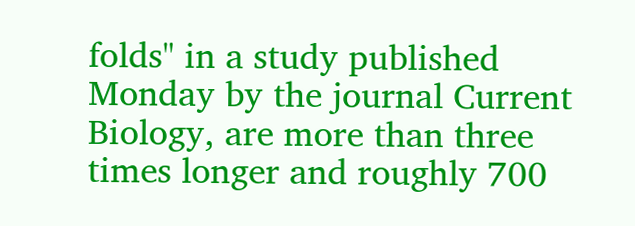folds" in a study published Monday by the journal Current Biology, are more than three times longer and roughly 700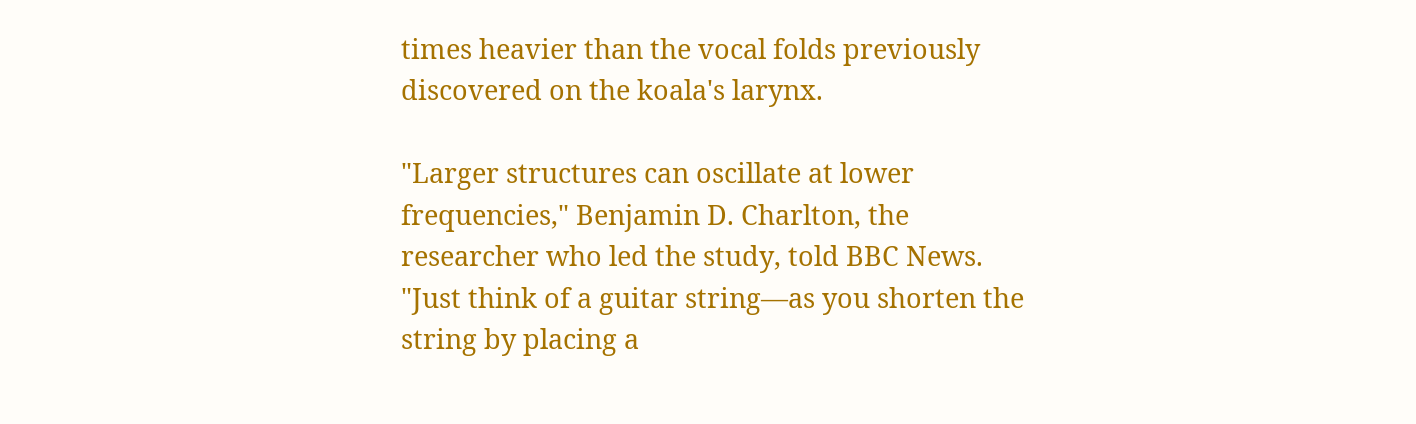times heavier than the vocal folds previously discovered on the koala's larynx.

"Larger structures can oscillate at lower frequencies," Benjamin D. Charlton, the researcher who led the study, told BBC News. "Just think of a guitar string—as you shorten the string by placing a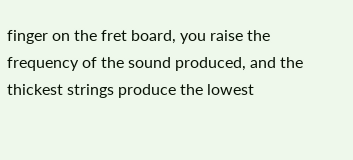finger on the fret board, you raise the frequency of the sound produced, and the thickest strings produce the lowest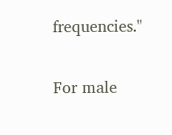frequencies."

For male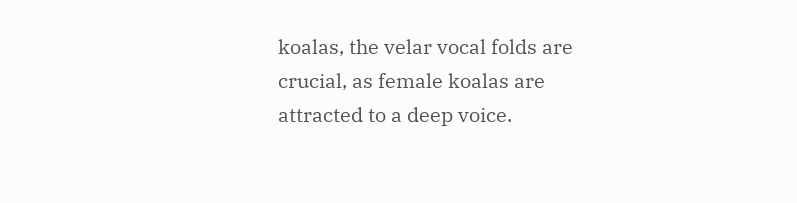koalas, the velar vocal folds are crucial, as female koalas are attracted to a deep voice.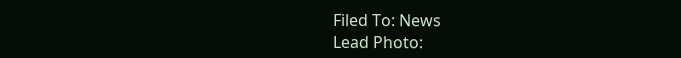Filed To: News
Lead Photo: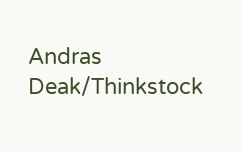Andras Deak/Thinkstock